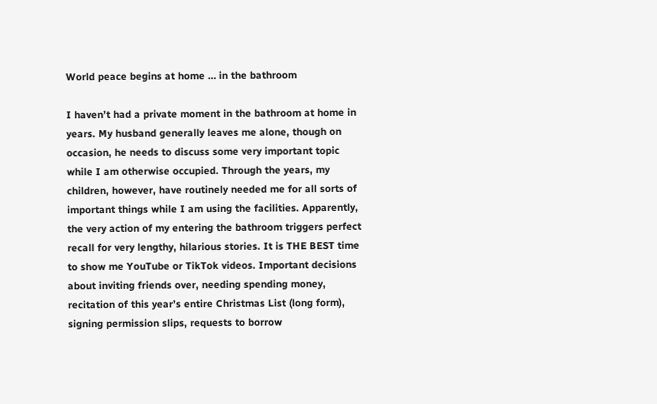World peace begins at home … in the bathroom

I haven’t had a private moment in the bathroom at home in years. My husband generally leaves me alone, though on occasion, he needs to discuss some very important topic while I am otherwise occupied. Through the years, my children, however, have routinely needed me for all sorts of important things while I am using the facilities. Apparently, the very action of my entering the bathroom triggers perfect recall for very lengthy, hilarious stories. It is THE BEST time to show me YouTube or TikTok videos. Important decisions about inviting friends over, needing spending money, recitation of this year’s entire Christmas List (long form), signing permission slips, requests to borrow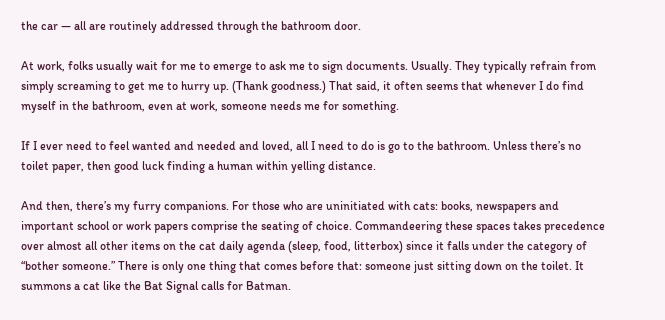the car — all are routinely addressed through the bathroom door.

At work, folks usually wait for me to emerge to ask me to sign documents. Usually. They typically refrain from simply screaming to get me to hurry up. (Thank goodness.) That said, it often seems that whenever I do find myself in the bathroom, even at work, someone needs me for something.

If I ever need to feel wanted and needed and loved, all I need to do is go to the bathroom. Unless there’s no toilet paper, then good luck finding a human within yelling distance.

And then, there’s my furry companions. For those who are uninitiated with cats: books, newspapers and important school or work papers comprise the seating of choice. Commandeering these spaces takes precedence over almost all other items on the cat daily agenda (sleep, food, litterbox) since it falls under the category of “bother someone.” There is only one thing that comes before that: someone just sitting down on the toilet. It summons a cat like the Bat Signal calls for Batman.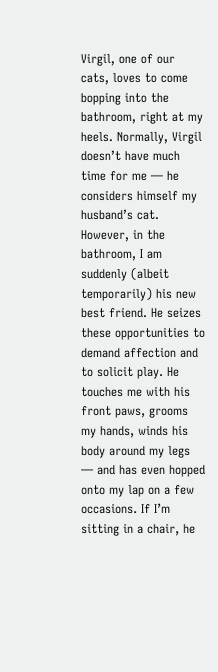Virgil, one of our cats, loves to come bopping into the bathroom, right at my heels. Normally, Virgil doesn’t have much time for me — he considers himself my husband’s cat. However, in the bathroom, I am suddenly (albeit temporarily) his new best friend. He seizes these opportunities to demand affection and to solicit play. He touches me with his front paws, grooms my hands, winds his body around my legs — and has even hopped onto my lap on a few occasions. If I’m sitting in a chair, he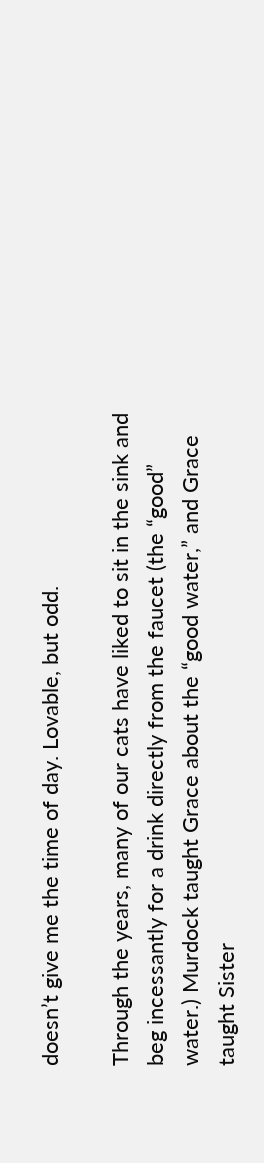doesn’t give me the time of day. Lovable, but odd.

Through the years, many of our cats have liked to sit in the sink and beg incessantly for a drink directly from the faucet (the “good” water.) Murdock taught Grace about the “good water,” and Grace taught Sister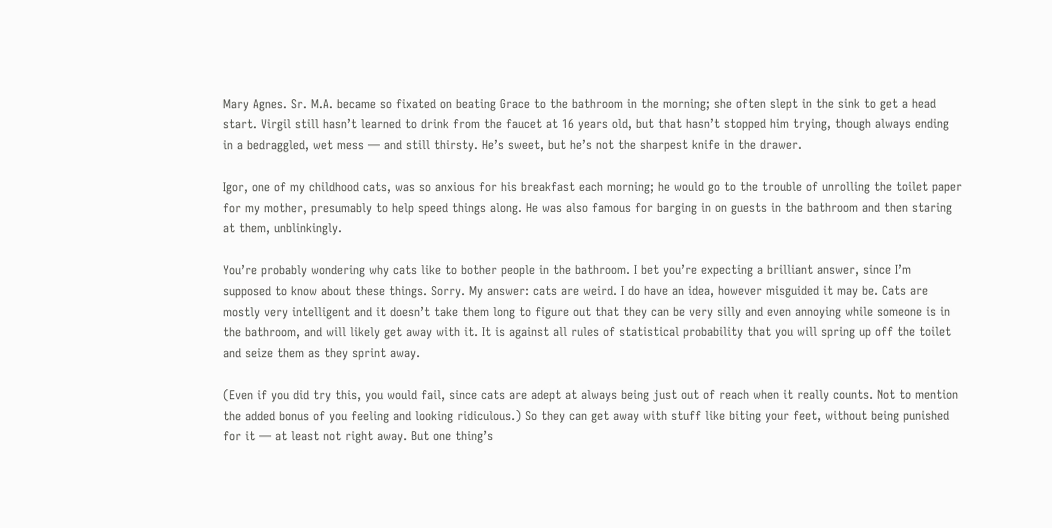Mary Agnes. Sr. M.A. became so fixated on beating Grace to the bathroom in the morning; she often slept in the sink to get a head start. Virgil still hasn’t learned to drink from the faucet at 16 years old, but that hasn’t stopped him trying, though always ending in a bedraggled, wet mess — and still thirsty. He’s sweet, but he’s not the sharpest knife in the drawer.

Igor, one of my childhood cats, was so anxious for his breakfast each morning; he would go to the trouble of unrolling the toilet paper for my mother, presumably to help speed things along. He was also famous for barging in on guests in the bathroom and then staring at them, unblinkingly.

You’re probably wondering why cats like to bother people in the bathroom. I bet you’re expecting a brilliant answer, since I’m supposed to know about these things. Sorry. My answer: cats are weird. I do have an idea, however misguided it may be. Cats are mostly very intelligent and it doesn’t take them long to figure out that they can be very silly and even annoying while someone is in the bathroom, and will likely get away with it. It is against all rules of statistical probability that you will spring up off the toilet and seize them as they sprint away.

(Even if you did try this, you would fail, since cats are adept at always being just out of reach when it really counts. Not to mention the added bonus of you feeling and looking ridiculous.) So they can get away with stuff like biting your feet, without being punished for it — at least not right away. But one thing’s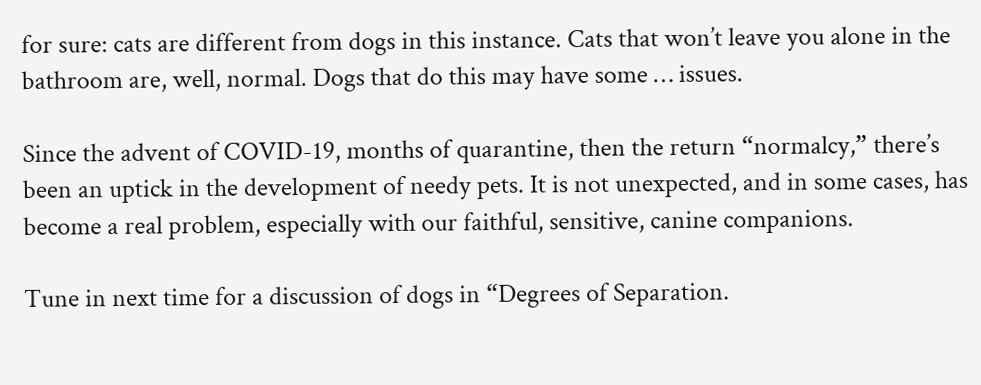for sure: cats are different from dogs in this instance. Cats that won’t leave you alone in the bathroom are, well, normal. Dogs that do this may have some … issues.

Since the advent of COVID-19, months of quarantine, then the return “normalcy,” there’s been an uptick in the development of needy pets. It is not unexpected, and in some cases, has become a real problem, especially with our faithful, sensitive, canine companions.

Tune in next time for a discussion of dogs in “Degrees of Separation.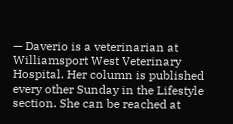— Daverio is a veterinarian at Williamsport West Veterinary Hospital. Her column is published every other Sunday in the Lifestyle section. She can be reached at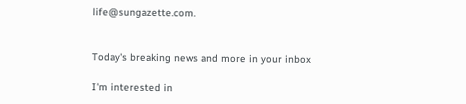life@sungazette.com.


Today's breaking news and more in your inbox

I'm interested in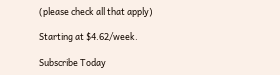(please check all that apply)

Starting at $4.62/week.

Subscribe Today